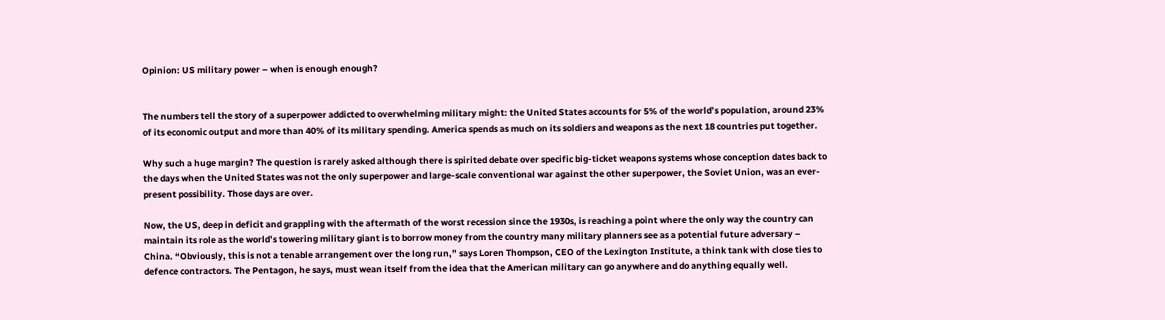Opinion: US military power – when is enough enough?


The numbers tell the story of a superpower addicted to overwhelming military might: the United States accounts for 5% of the world’s population, around 23% of its economic output and more than 40% of its military spending. America spends as much on its soldiers and weapons as the next 18 countries put together.

Why such a huge margin? The question is rarely asked although there is spirited debate over specific big-ticket weapons systems whose conception dates back to the days when the United States was not the only superpower and large-scale conventional war against the other superpower, the Soviet Union, was an ever-present possibility. Those days are over.

Now, the US, deep in deficit and grappling with the aftermath of the worst recession since the 1930s, is reaching a point where the only way the country can maintain its role as the world’s towering military giant is to borrow money from the country many military planners see as a potential future adversary – China. “Obviously, this is not a tenable arrangement over the long run,” says Loren Thompson, CEO of the Lexington Institute, a think tank with close ties to defence contractors. The Pentagon, he says, must wean itself from the idea that the American military can go anywhere and do anything equally well.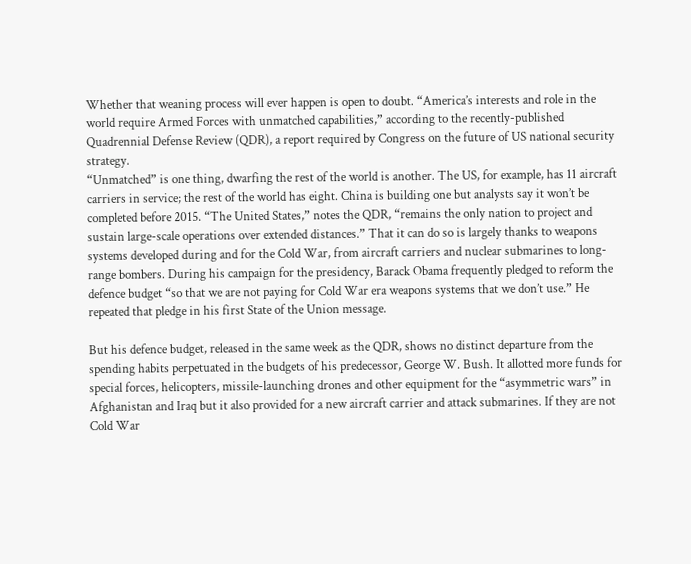Whether that weaning process will ever happen is open to doubt. “America’s interests and role in the world require Armed Forces with unmatched capabilities,” according to the recently-published Quadrennial Defense Review (QDR), a report required by Congress on the future of US national security strategy.
“Unmatched” is one thing, dwarfing the rest of the world is another. The US, for example, has 11 aircraft carriers in service; the rest of the world has eight. China is building one but analysts say it won’t be completed before 2015. “The United States,” notes the QDR, “remains the only nation to project and sustain large-scale operations over extended distances.” That it can do so is largely thanks to weapons systems developed during and for the Cold War, from aircraft carriers and nuclear submarines to long-range bombers. During his campaign for the presidency, Barack Obama frequently pledged to reform the defence budget “so that we are not paying for Cold War era weapons systems that we don’t use.” He repeated that pledge in his first State of the Union message.

But his defence budget, released in the same week as the QDR, shows no distinct departure from the spending habits perpetuated in the budgets of his predecessor, George W. Bush. It allotted more funds for special forces, helicopters, missile-launching drones and other equipment for the “asymmetric wars” in Afghanistan and Iraq but it also provided for a new aircraft carrier and attack submarines. If they are not Cold War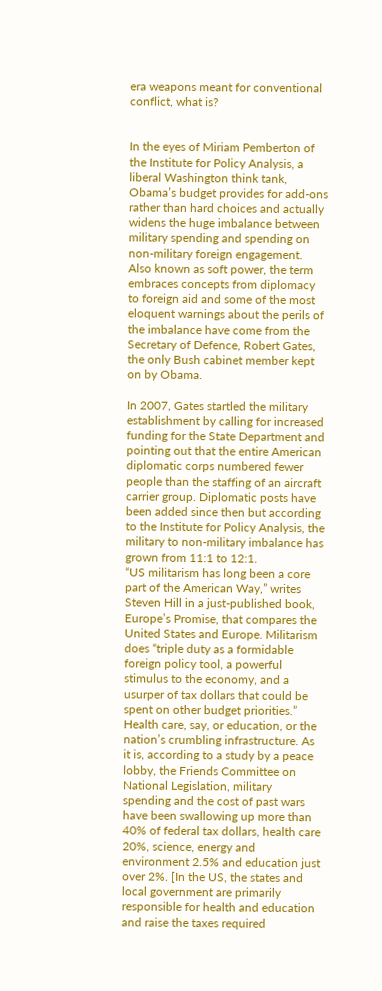era weapons meant for conventional conflict, what is?


In the eyes of Miriam Pemberton of the Institute for Policy Analysis, a liberal Washington think tank, Obama’s budget provides for add-ons rather than hard choices and actually widens the huge imbalance between military spending and spending on non-military foreign engagement. Also known as soft power, the term embraces concepts from diplomacy to foreign aid and some of the most eloquent warnings about the perils of the imbalance have come from the Secretary of Defence, Robert Gates, the only Bush cabinet member kept on by Obama.

In 2007, Gates startled the military establishment by calling for increased funding for the State Department and pointing out that the entire American diplomatic corps numbered fewer people than the staffing of an aircraft carrier group. Diplomatic posts have been added since then but according to the Institute for Policy Analysis, the military to non-military imbalance has grown from 11:1 to 12:1.
“US militarism has long been a core part of the American Way,” writes Steven Hill in a just-published book, Europe’s Promise, that compares the United States and Europe. Militarism does “triple duty as a formidable foreign policy tool, a powerful stimulus to the economy, and a usurper of tax dollars that could be spent on other budget priorities.” Health care, say, or education, or the nation’s crumbling infrastructure. As it is, according to a study by a peace lobby, the Friends Committee on National Legislation, military spending and the cost of past wars have been swallowing up more than 40% of federal tax dollars, health care 20%, science, energy and environment 2.5% and education just over 2%. [In the US, the states and local government are primarily responsible for health and education and raise the taxes required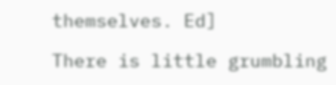themselves. Ed]

There is little grumbling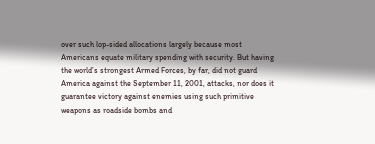over such lop-sided allocations largely because most Americans equate military spending with security. But having the world’s strongest Armed Forces, by far, did not guard America against the September 11, 2001, attacks, nor does it guarantee victory against enemies using such primitive weapons as roadside bombs and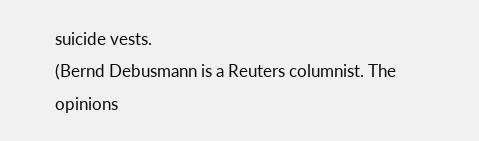suicide vests.
(Bernd Debusmann is a Reuters columnist. The opinions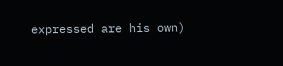expressed are his own)